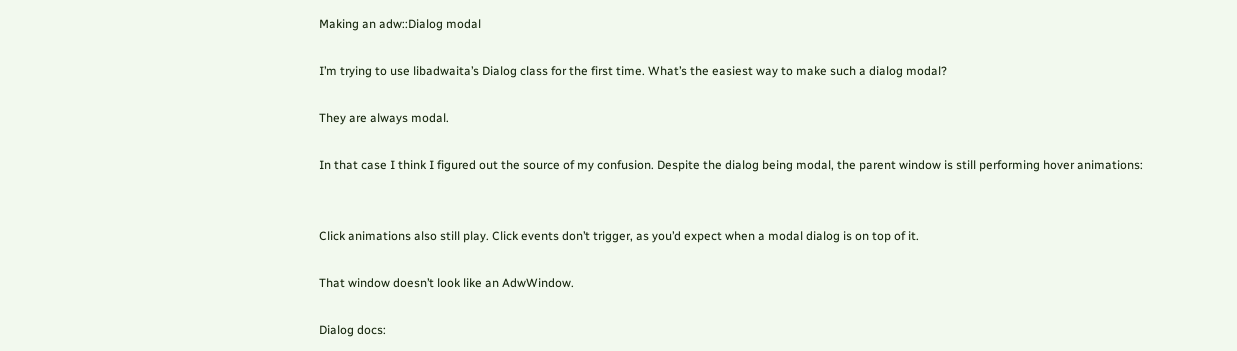Making an adw::Dialog modal

I’m trying to use libadwaita’s Dialog class for the first time. What’s the easiest way to make such a dialog modal?

They are always modal.

In that case I think I figured out the source of my confusion. Despite the dialog being modal, the parent window is still performing hover animations:


Click animations also still play. Click events don’t trigger, as you’d expect when a modal dialog is on top of it.

That window doesn’t look like an AdwWindow.

Dialog docs: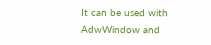It can be used with AdwWindow and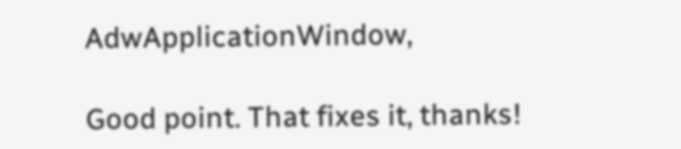AdwApplicationWindow,

Good point. That fixes it, thanks!